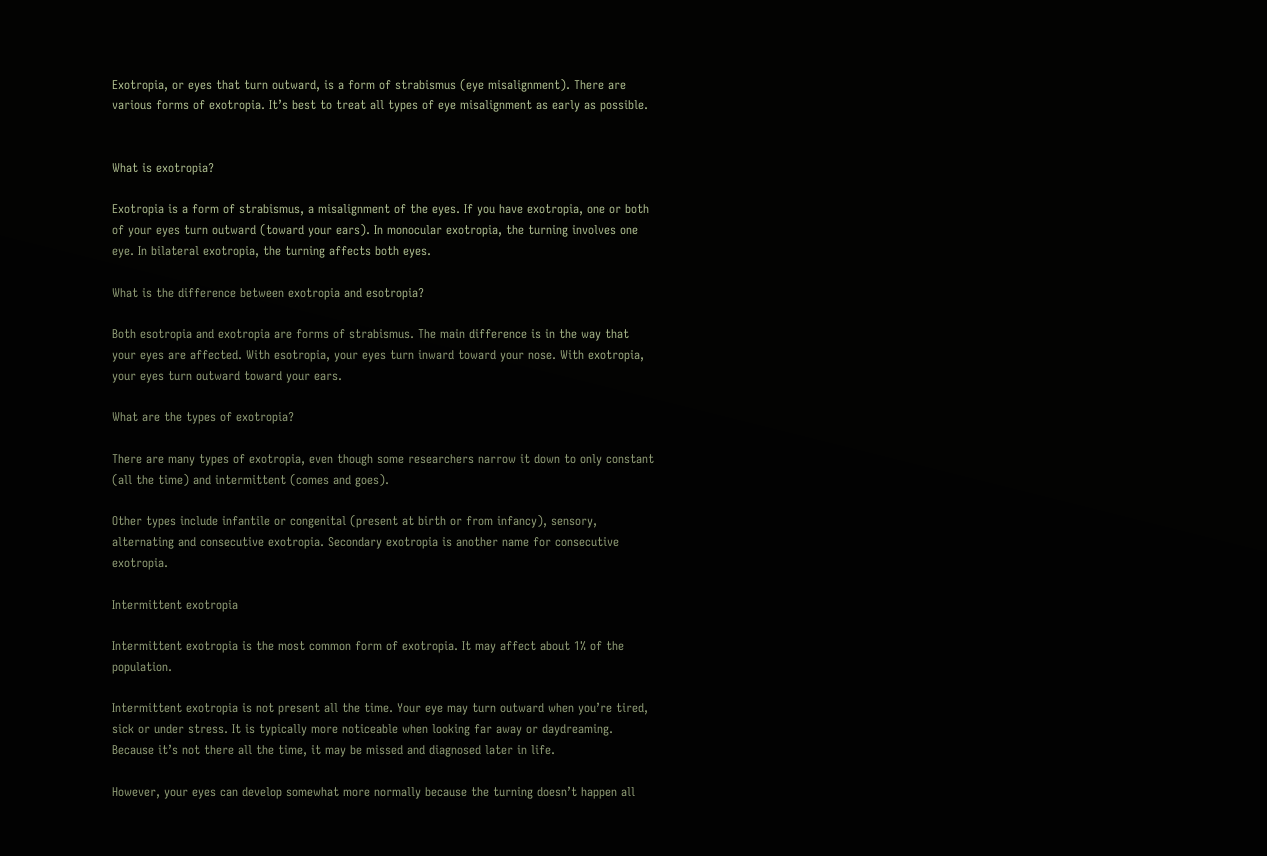Exotropia, or eyes that turn outward, is a form of strabismus (eye misalignment). There are various forms of exotropia. It’s best to treat all types of eye misalignment as early as possible.


What is exotropia?

Exotropia is a form of strabismus, a misalignment of the eyes. If you have exotropia, one or both of your eyes turn outward (toward your ears). In monocular exotropia, the turning involves one eye. In bilateral exotropia, the turning affects both eyes.

What is the difference between exotropia and esotropia?

Both esotropia and exotropia are forms of strabismus. The main difference is in the way that your eyes are affected. With esotropia, your eyes turn inward toward your nose. With exotropia, your eyes turn outward toward your ears.

What are the types of exotropia?

There are many types of exotropia, even though some researchers narrow it down to only constant (all the time) and intermittent (comes and goes).

Other types include infantile or congenital (present at birth or from infancy), sensory, alternating and consecutive exotropia. Secondary exotropia is another name for consecutive exotropia.

Intermittent exotropia

Intermittent exotropia is the most common form of exotropia. It may affect about 1% of the population.

Intermittent exotropia is not present all the time. Your eye may turn outward when you’re tired, sick or under stress. It is typically more noticeable when looking far away or daydreaming. Because it’s not there all the time, it may be missed and diagnosed later in life.

However, your eyes can develop somewhat more normally because the turning doesn’t happen all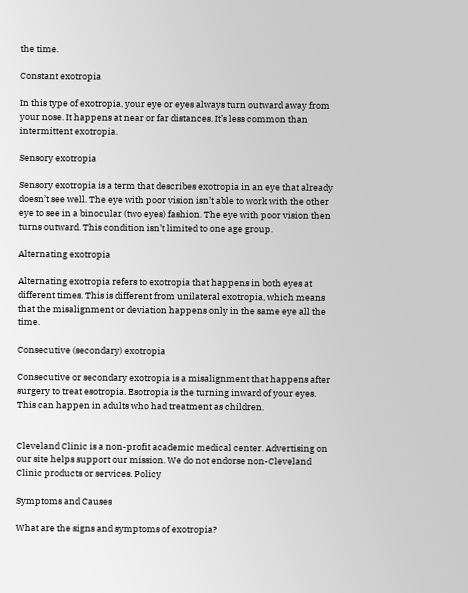the time.

Constant exotropia

In this type of exotropia, your eye or eyes always turn outward away from your nose. It happens at near or far distances. It’s less common than intermittent exotropia.

Sensory exotropia

Sensory exotropia is a term that describes exotropia in an eye that already doesn’t see well. The eye with poor vision isn’t able to work with the other eye to see in a binocular (two eyes) fashion. The eye with poor vision then turns outward. This condition isn’t limited to one age group.

Alternating exotropia

Alternating exotropia refers to exotropia that happens in both eyes at different times. This is different from unilateral exotropia, which means that the misalignment or deviation happens only in the same eye all the time.

Consecutive (secondary) exotropia

Consecutive or secondary exotropia is a misalignment that happens after surgery to treat esotropia. Esotropia is the turning inward of your eyes. This can happen in adults who had treatment as children.


Cleveland Clinic is a non-profit academic medical center. Advertising on our site helps support our mission. We do not endorse non-Cleveland Clinic products or services. Policy

Symptoms and Causes

What are the signs and symptoms of exotropia?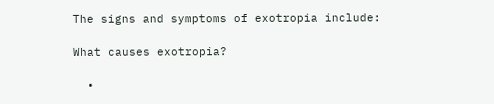The signs and symptoms of exotropia include:

What causes exotropia?

  •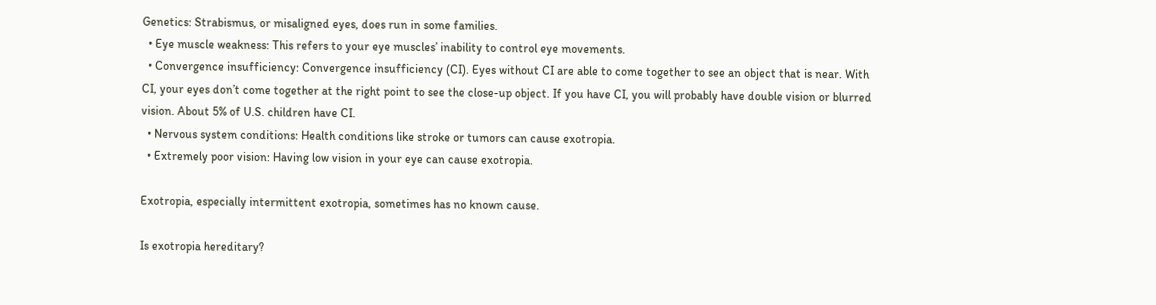Genetics: Strabismus, or misaligned eyes, does run in some families.
  • Eye muscle weakness: This refers to your eye muscles’ inability to control eye movements.
  • Convergence insufficiency: Convergence insufficiency (CI). Eyes without CI are able to come together to see an object that is near. With CI, your eyes don’t come together at the right point to see the close-up object. If you have CI, you will probably have double vision or blurred vision. About 5% of U.S. children have CI.
  • Nervous system conditions: Health conditions like stroke or tumors can cause exotropia.
  • Extremely poor vision: Having low vision in your eye can cause exotropia.

Exotropia, especially intermittent exotropia, sometimes has no known cause.

Is exotropia hereditary?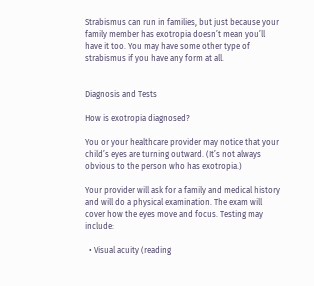Strabismus can run in families, but just because your family member has exotropia doesn’t mean you’ll have it too. You may have some other type of strabismus if you have any form at all.


Diagnosis and Tests

How is exotropia diagnosed?

You or your healthcare provider may notice that your child’s eyes are turning outward. (It’s not always obvious to the person who has exotropia.)

Your provider will ask for a family and medical history and will do a physical examination. The exam will cover how the eyes move and focus. Testing may include:

  • Visual acuity (reading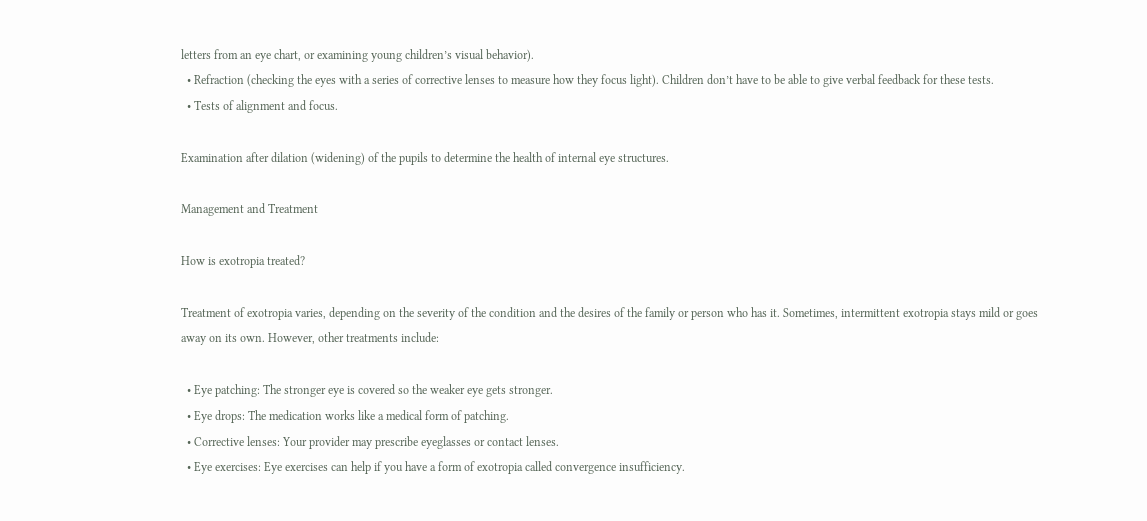letters from an eye chart, or examining young children’s visual behavior).
  • Refraction (checking the eyes with a series of corrective lenses to measure how they focus light). Children don’t have to be able to give verbal feedback for these tests.
  • Tests of alignment and focus.

Examination after dilation (widening) of the pupils to determine the health of internal eye structures.

Management and Treatment

How is exotropia treated?

Treatment of exotropia varies, depending on the severity of the condition and the desires of the family or person who has it. Sometimes, intermittent exotropia stays mild or goes away on its own. However, other treatments include:

  • Eye patching: The stronger eye is covered so the weaker eye gets stronger.
  • Eye drops: The medication works like a medical form of patching.
  • Corrective lenses: Your provider may prescribe eyeglasses or contact lenses.
  • Eye exercises: Eye exercises can help if you have a form of exotropia called convergence insufficiency.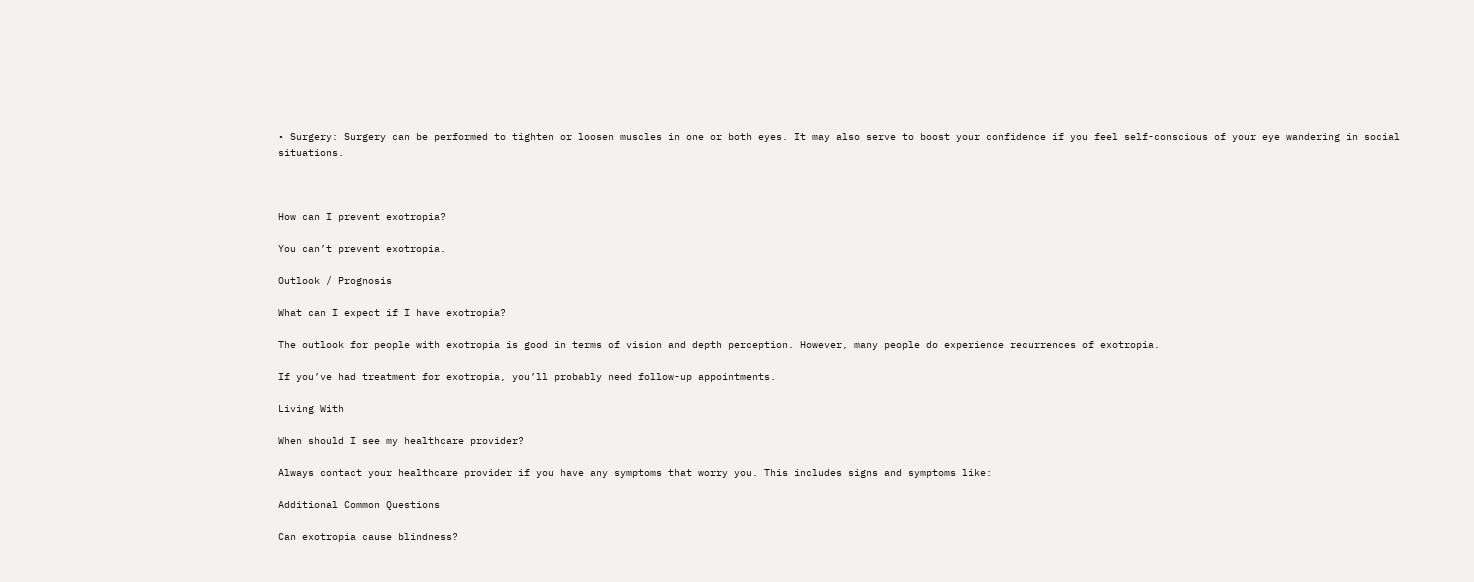• Surgery: Surgery can be performed to tighten or loosen muscles in one or both eyes. It may also serve to boost your confidence if you feel self-conscious of your eye wandering in social situations.



How can I prevent exotropia?

You can’t prevent exotropia.

Outlook / Prognosis

What can I expect if I have exotropia?

The outlook for people with exotropia is good in terms of vision and depth perception. However, many people do experience recurrences of exotropia.

If you’ve had treatment for exotropia, you’ll probably need follow-up appointments.

Living With

When should I see my healthcare provider?

Always contact your healthcare provider if you have any symptoms that worry you. This includes signs and symptoms like:

Additional Common Questions

Can exotropia cause blindness?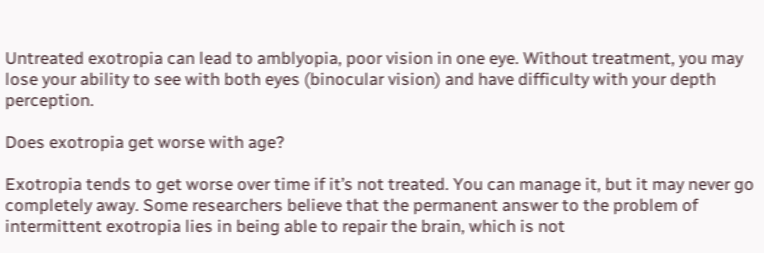Untreated exotropia can lead to amblyopia, poor vision in one eye. Without treatment, you may lose your ability to see with both eyes (binocular vision) and have difficulty with your depth perception.

Does exotropia get worse with age?

Exotropia tends to get worse over time if it’s not treated. You can manage it, but it may never go completely away. Some researchers believe that the permanent answer to the problem of intermittent exotropia lies in being able to repair the brain, which is not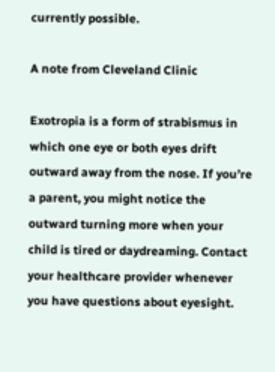currently possible.

A note from Cleveland Clinic

Exotropia is a form of strabismus in which one eye or both eyes drift outward away from the nose. If you’re a parent, you might notice the outward turning more when your child is tired or daydreaming. Contact your healthcare provider whenever you have questions about eyesight.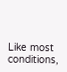Like most conditions,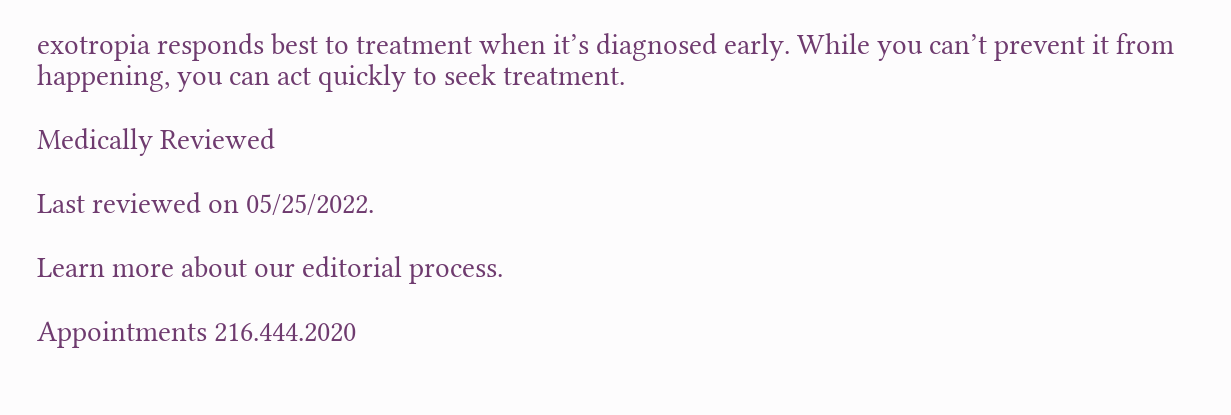exotropia responds best to treatment when it’s diagnosed early. While you can’t prevent it from happening, you can act quickly to seek treatment.

Medically Reviewed

Last reviewed on 05/25/2022.

Learn more about our editorial process.

Appointments 216.444.2020